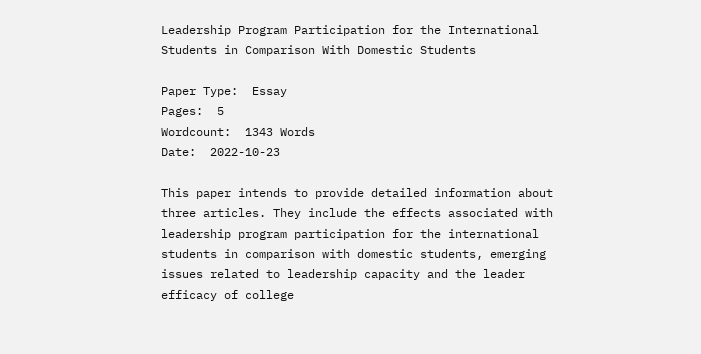Leadership Program Participation for the International Students in Comparison With Domestic Students

Paper Type:  Essay
Pages:  5
Wordcount:  1343 Words
Date:  2022-10-23

This paper intends to provide detailed information about three articles. They include the effects associated with leadership program participation for the international students in comparison with domestic students, emerging issues related to leadership capacity and the leader efficacy of college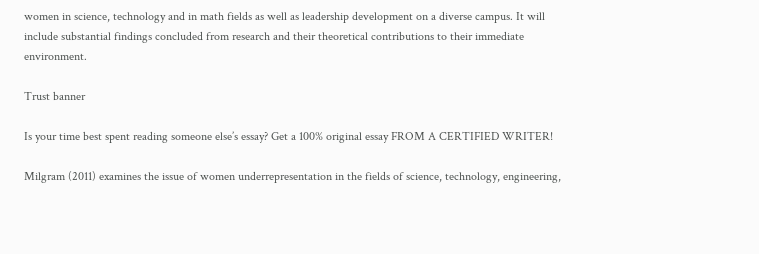women in science, technology and in math fields as well as leadership development on a diverse campus. It will include substantial findings concluded from research and their theoretical contributions to their immediate environment.

Trust banner

Is your time best spent reading someone else’s essay? Get a 100% original essay FROM A CERTIFIED WRITER!

Milgram (2011) examines the issue of women underrepresentation in the fields of science, technology, engineering,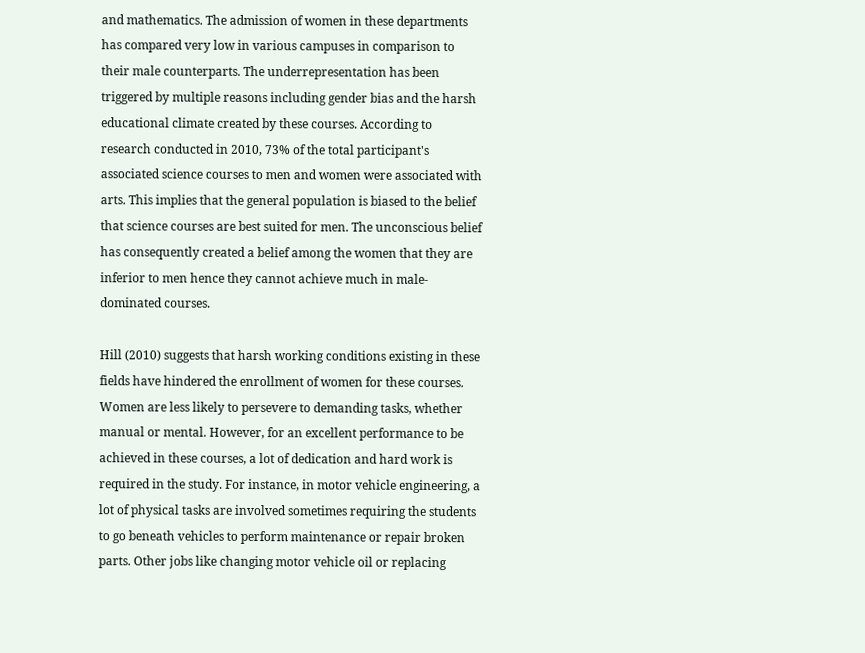and mathematics. The admission of women in these departments has compared very low in various campuses in comparison to their male counterparts. The underrepresentation has been triggered by multiple reasons including gender bias and the harsh educational climate created by these courses. According to research conducted in 2010, 73% of the total participant's associated science courses to men and women were associated with arts. This implies that the general population is biased to the belief that science courses are best suited for men. The unconscious belief has consequently created a belief among the women that they are inferior to men hence they cannot achieve much in male-dominated courses.

Hill (2010) suggests that harsh working conditions existing in these fields have hindered the enrollment of women for these courses. Women are less likely to persevere to demanding tasks, whether manual or mental. However, for an excellent performance to be achieved in these courses, a lot of dedication and hard work is required in the study. For instance, in motor vehicle engineering, a lot of physical tasks are involved sometimes requiring the students to go beneath vehicles to perform maintenance or repair broken parts. Other jobs like changing motor vehicle oil or replacing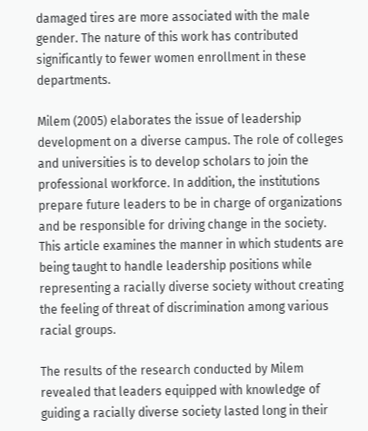damaged tires are more associated with the male gender. The nature of this work has contributed significantly to fewer women enrollment in these departments.

Milem (2005) elaborates the issue of leadership development on a diverse campus. The role of colleges and universities is to develop scholars to join the professional workforce. In addition, the institutions prepare future leaders to be in charge of organizations and be responsible for driving change in the society. This article examines the manner in which students are being taught to handle leadership positions while representing a racially diverse society without creating the feeling of threat of discrimination among various racial groups.

The results of the research conducted by Milem revealed that leaders equipped with knowledge of guiding a racially diverse society lasted long in their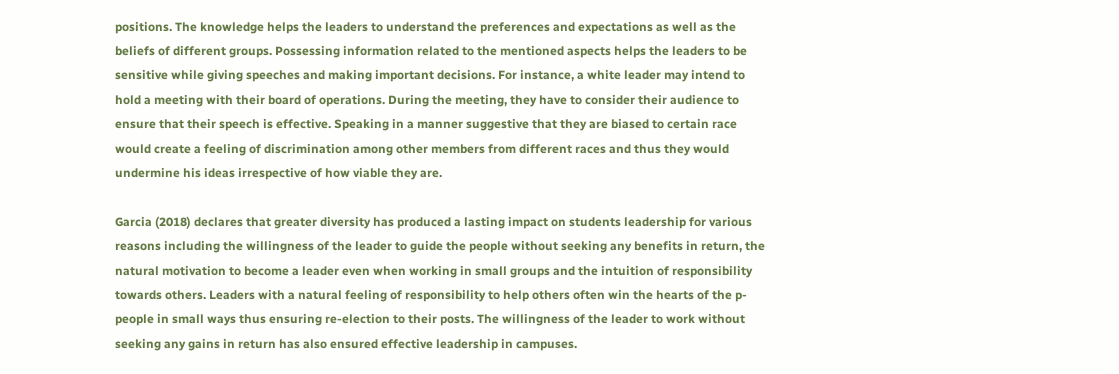positions. The knowledge helps the leaders to understand the preferences and expectations as well as the beliefs of different groups. Possessing information related to the mentioned aspects helps the leaders to be sensitive while giving speeches and making important decisions. For instance, a white leader may intend to hold a meeting with their board of operations. During the meeting, they have to consider their audience to ensure that their speech is effective. Speaking in a manner suggestive that they are biased to certain race would create a feeling of discrimination among other members from different races and thus they would undermine his ideas irrespective of how viable they are.

Garcia (2018) declares that greater diversity has produced a lasting impact on students leadership for various reasons including the willingness of the leader to guide the people without seeking any benefits in return, the natural motivation to become a leader even when working in small groups and the intuition of responsibility towards others. Leaders with a natural feeling of responsibility to help others often win the hearts of the p-people in small ways thus ensuring re-election to their posts. The willingness of the leader to work without seeking any gains in return has also ensured effective leadership in campuses.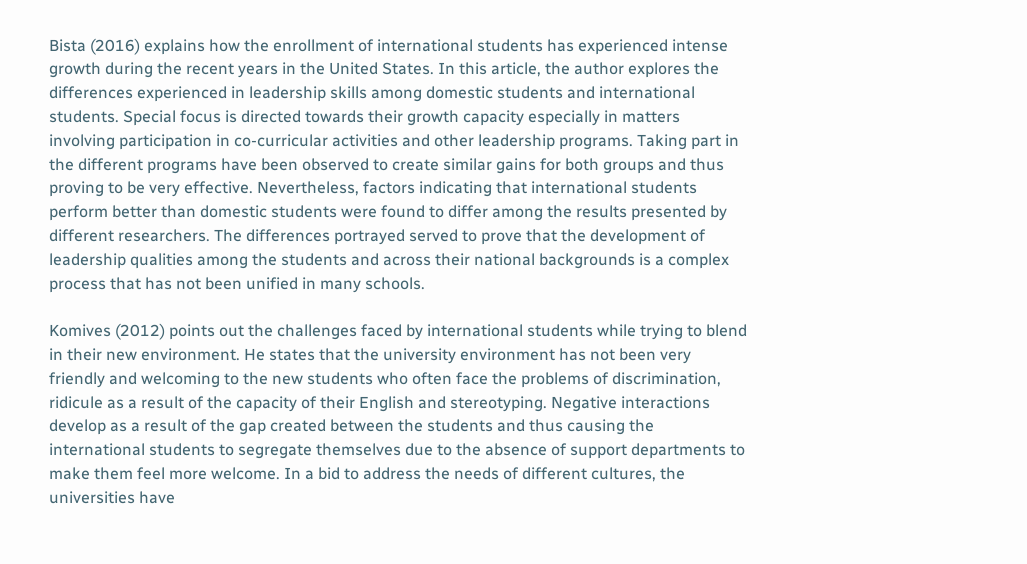Bista (2016) explains how the enrollment of international students has experienced intense growth during the recent years in the United States. In this article, the author explores the differences experienced in leadership skills among domestic students and international students. Special focus is directed towards their growth capacity especially in matters involving participation in co-curricular activities and other leadership programs. Taking part in the different programs have been observed to create similar gains for both groups and thus proving to be very effective. Nevertheless, factors indicating that international students perform better than domestic students were found to differ among the results presented by different researchers. The differences portrayed served to prove that the development of leadership qualities among the students and across their national backgrounds is a complex process that has not been unified in many schools.

Komives (2012) points out the challenges faced by international students while trying to blend in their new environment. He states that the university environment has not been very friendly and welcoming to the new students who often face the problems of discrimination, ridicule as a result of the capacity of their English and stereotyping. Negative interactions develop as a result of the gap created between the students and thus causing the international students to segregate themselves due to the absence of support departments to make them feel more welcome. In a bid to address the needs of different cultures, the universities have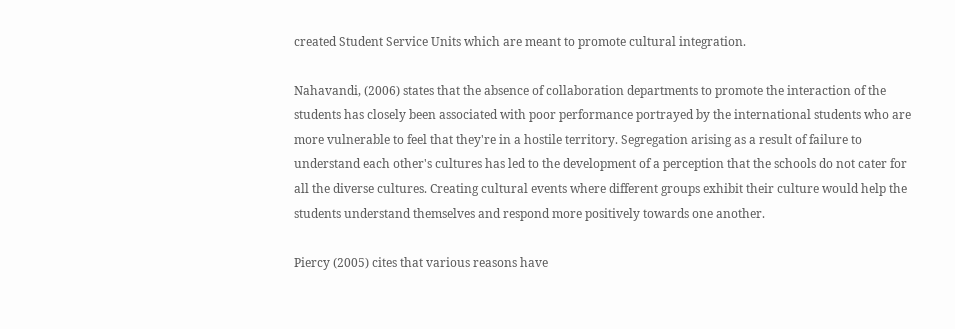created Student Service Units which are meant to promote cultural integration.

Nahavandi, (2006) states that the absence of collaboration departments to promote the interaction of the students has closely been associated with poor performance portrayed by the international students who are more vulnerable to feel that they're in a hostile territory. Segregation arising as a result of failure to understand each other's cultures has led to the development of a perception that the schools do not cater for all the diverse cultures. Creating cultural events where different groups exhibit their culture would help the students understand themselves and respond more positively towards one another.

Piercy (2005) cites that various reasons have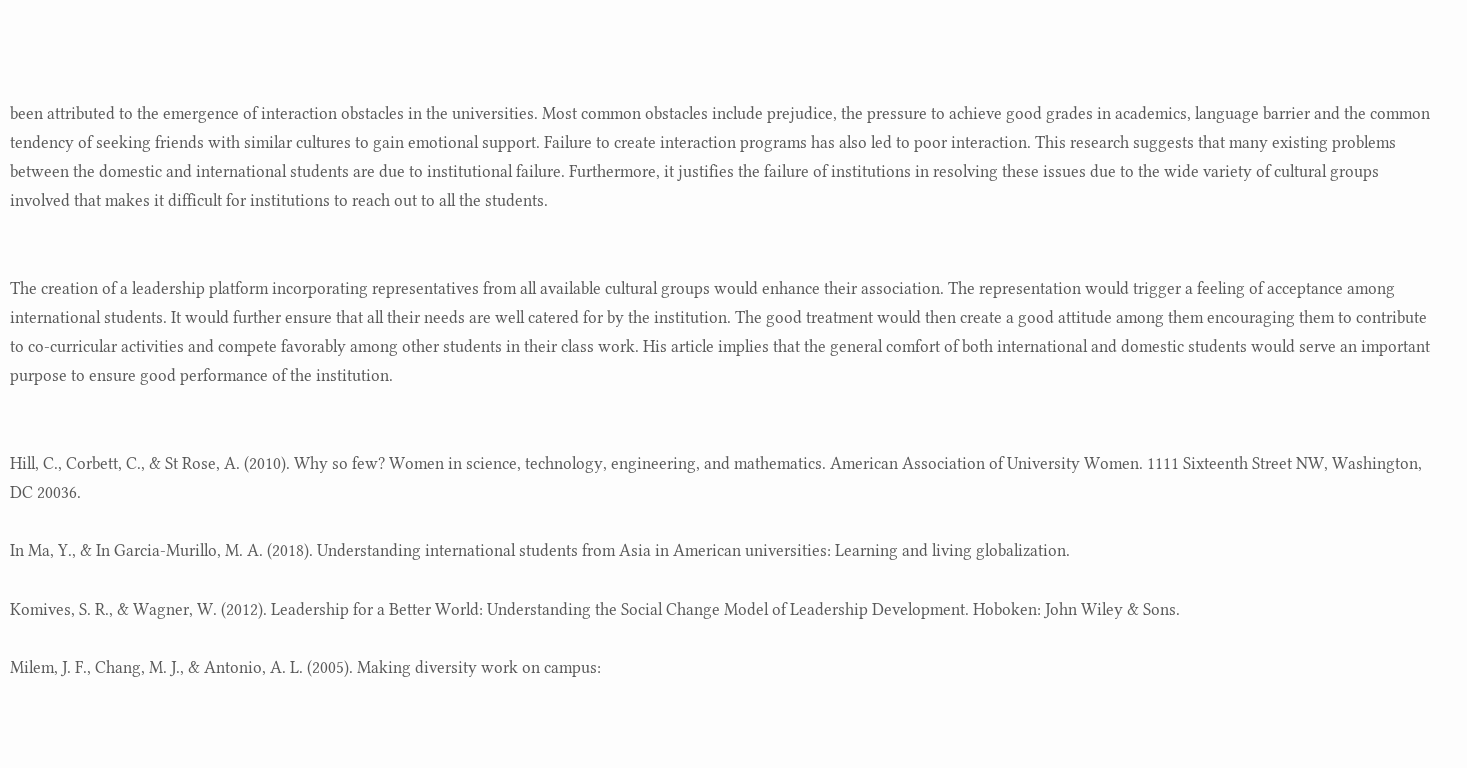been attributed to the emergence of interaction obstacles in the universities. Most common obstacles include prejudice, the pressure to achieve good grades in academics, language barrier and the common tendency of seeking friends with similar cultures to gain emotional support. Failure to create interaction programs has also led to poor interaction. This research suggests that many existing problems between the domestic and international students are due to institutional failure. Furthermore, it justifies the failure of institutions in resolving these issues due to the wide variety of cultural groups involved that makes it difficult for institutions to reach out to all the students.


The creation of a leadership platform incorporating representatives from all available cultural groups would enhance their association. The representation would trigger a feeling of acceptance among international students. It would further ensure that all their needs are well catered for by the institution. The good treatment would then create a good attitude among them encouraging them to contribute to co-curricular activities and compete favorably among other students in their class work. His article implies that the general comfort of both international and domestic students would serve an important purpose to ensure good performance of the institution.


Hill, C., Corbett, C., & St Rose, A. (2010). Why so few? Women in science, technology, engineering, and mathematics. American Association of University Women. 1111 Sixteenth Street NW, Washington, DC 20036.

In Ma, Y., & In Garcia-Murillo, M. A. (2018). Understanding international students from Asia in American universities: Learning and living globalization.

Komives, S. R., & Wagner, W. (2012). Leadership for a Better World: Understanding the Social Change Model of Leadership Development. Hoboken: John Wiley & Sons.

Milem, J. F., Chang, M. J., & Antonio, A. L. (2005). Making diversity work on campus: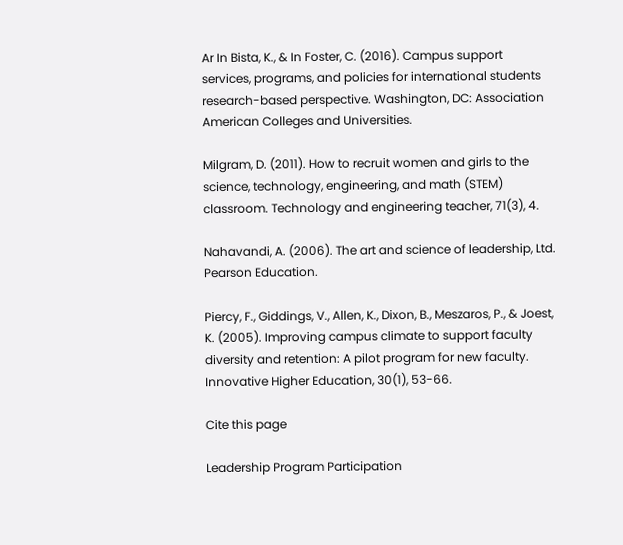Ar In Bista, K., & In Foster, C. (2016). Campus support services, programs, and policies for international students research-based perspective. Washington, DC: Association American Colleges and Universities.

Milgram, D. (2011). How to recruit women and girls to the science, technology, engineering, and math (STEM) classroom. Technology and engineering teacher, 71(3), 4.

Nahavandi, A. (2006). The art and science of leadership, Ltd. Pearson Education.

Piercy, F., Giddings, V., Allen, K., Dixon, B., Meszaros, P., & Joest, K. (2005). Improving campus climate to support faculty diversity and retention: A pilot program for new faculty. Innovative Higher Education, 30(1), 53-66.

Cite this page

Leadership Program Participation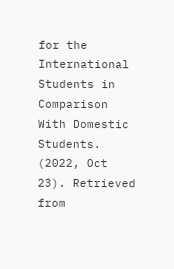for the International Students in Comparison With Domestic Students. (2022, Oct 23). Retrieved from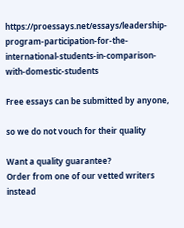https://proessays.net/essays/leadership-program-participation-for-the-international-students-in-comparison-with-domestic-students

Free essays can be submitted by anyone,

so we do not vouch for their quality

Want a quality guarantee?
Order from one of our vetted writers instead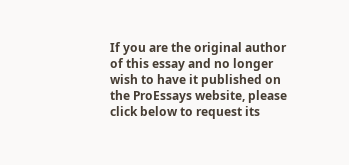If you are the original author of this essay and no longer wish to have it published on the ProEssays website, please click below to request its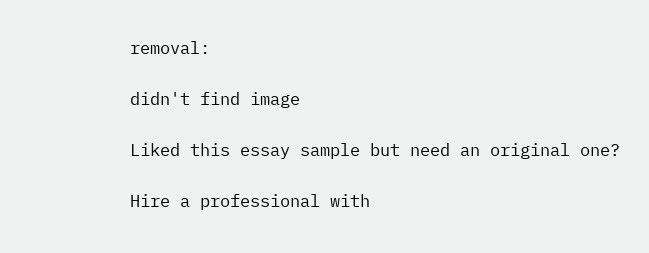removal:

didn't find image

Liked this essay sample but need an original one?

Hire a professional with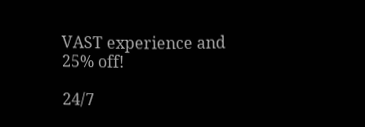VAST experience and 25% off!

24/7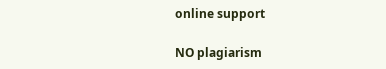online support

NO plagiarism